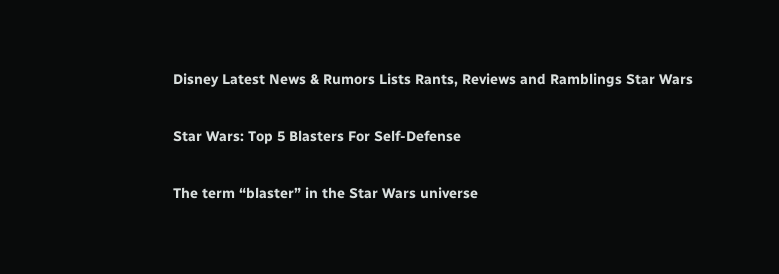Disney Latest News & Rumors Lists Rants, Reviews and Ramblings Star Wars

Star Wars: Top 5 Blasters For Self-Defense

The term “blaster” in the Star Wars universe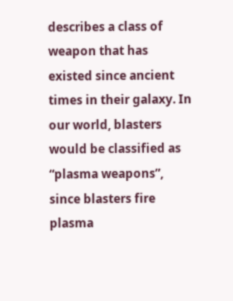describes a class of weapon that has existed since ancient times in their galaxy. In our world, blasters would be classified as “plasma weapons”, since blasters fire plasma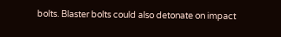bolts. Blaster bolts could also detonate on impact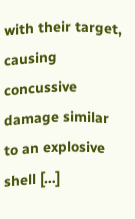with their target, causing concussive damage similar to an explosive shell […]